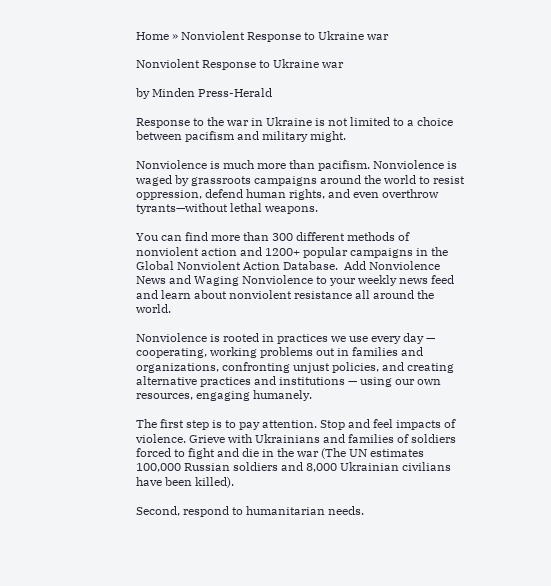Home » Nonviolent Response to Ukraine war

Nonviolent Response to Ukraine war

by Minden Press-Herald

Response to the war in Ukraine is not limited to a choice between pacifism and military might.

Nonviolence is much more than pacifism. Nonviolence is waged by grassroots campaigns around the world to resist oppression, defend human rights, and even overthrow tyrants—without lethal weapons.

You can find more than 300 different methods of nonviolent action and 1200+ popular campaigns in the Global Nonviolent Action Database.  Add Nonviolence News and Waging Nonviolence to your weekly news feed and learn about nonviolent resistance all around the world.

Nonviolence is rooted in practices we use every day — cooperating, working problems out in families and organizations, confronting unjust policies, and creating alternative practices and institutions — using our own resources, engaging humanely.

The first step is to pay attention. Stop and feel impacts of violence. Grieve with Ukrainians and families of soldiers forced to fight and die in the war (The UN estimates 100,000 Russian soldiers and 8,000 Ukrainian civilians have been killed).

Second, respond to humanitarian needs.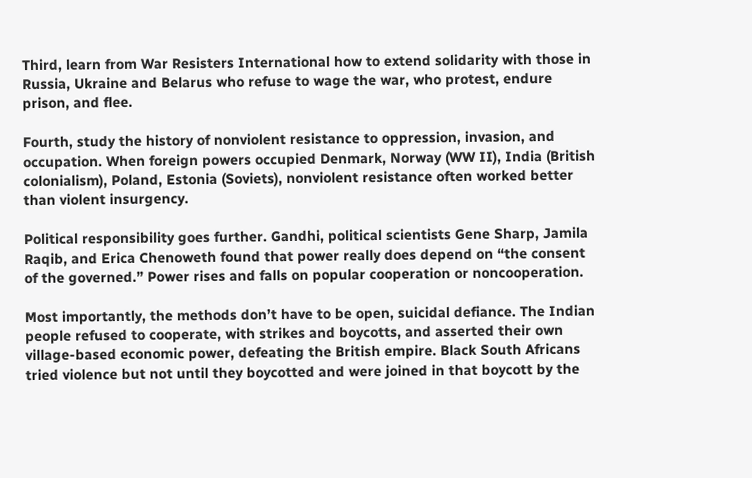Third, learn from War Resisters International how to extend solidarity with those in Russia, Ukraine and Belarus who refuse to wage the war, who protest, endure prison, and flee.

Fourth, study the history of nonviolent resistance to oppression, invasion, and occupation. When foreign powers occupied Denmark, Norway (WW II), India (British colonialism), Poland, Estonia (Soviets), nonviolent resistance often worked better than violent insurgency.

Political responsibility goes further. Gandhi, political scientists Gene Sharp, Jamila Raqib, and Erica Chenoweth found that power really does depend on “the consent of the governed.” Power rises and falls on popular cooperation or noncooperation.

Most importantly, the methods don’t have to be open, suicidal defiance. The Indian people refused to cooperate, with strikes and boycotts, and asserted their own village-based economic power, defeating the British empire. Black South Africans tried violence but not until they boycotted and were joined in that boycott by the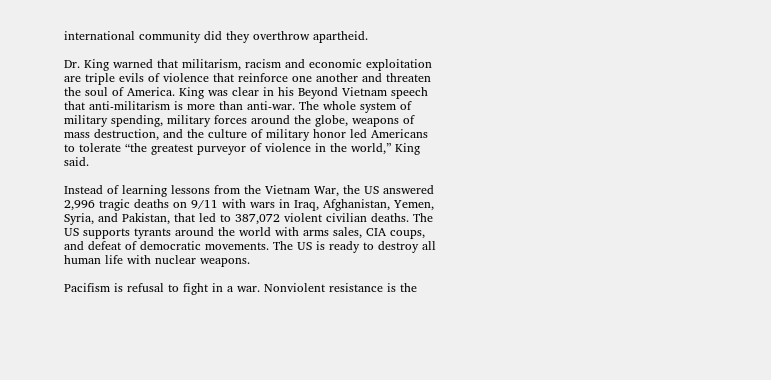international community did they overthrow apartheid.

Dr. King warned that militarism, racism and economic exploitation are triple evils of violence that reinforce one another and threaten the soul of America. King was clear in his Beyond Vietnam speech that anti-militarism is more than anti-war. The whole system of military spending, military forces around the globe, weapons of mass destruction, and the culture of military honor led Americans to tolerate “the greatest purveyor of violence in the world,” King said.

Instead of learning lessons from the Vietnam War, the US answered 2,996 tragic deaths on 9/11 with wars in Iraq, Afghanistan, Yemen, Syria, and Pakistan, that led to 387,072 violent civilian deaths. The US supports tyrants around the world with arms sales, CIA coups, and defeat of democratic movements. The US is ready to destroy all human life with nuclear weapons.

Pacifism is refusal to fight in a war. Nonviolent resistance is the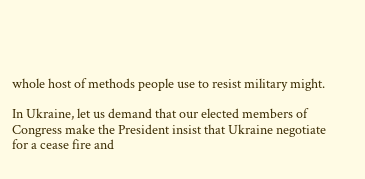whole host of methods people use to resist military might.

In Ukraine, let us demand that our elected members of Congress make the President insist that Ukraine negotiate for a cease fire and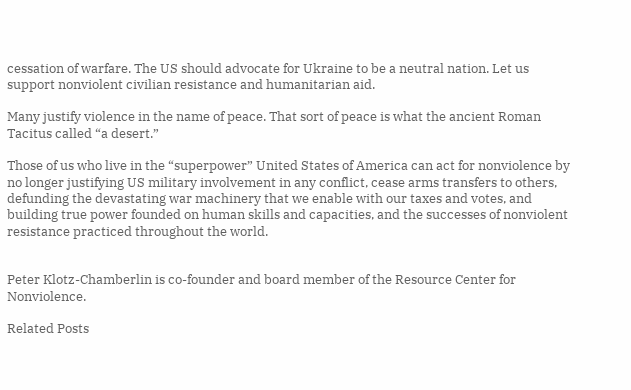cessation of warfare. The US should advocate for Ukraine to be a neutral nation. Let us support nonviolent civilian resistance and humanitarian aid.

Many justify violence in the name of peace. That sort of peace is what the ancient Roman Tacitus called “a desert.”

Those of us who live in the “superpower” United States of America can act for nonviolence by no longer justifying US military involvement in any conflict, cease arms transfers to others, defunding the devastating war machinery that we enable with our taxes and votes, and building true power founded on human skills and capacities, and the successes of nonviolent resistance practiced throughout the world.


Peter Klotz-Chamberlin is co-founder and board member of the Resource Center for Nonviolence.

Related Posts